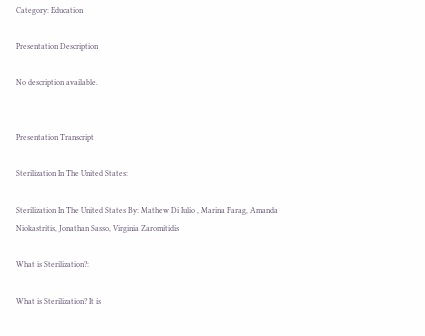Category: Education

Presentation Description

No description available.


Presentation Transcript

Sterilization In The United States:

Sterilization In The United States By: Mathew Di Iulio , Marina Farag, Amanda Niokastritis, Jonathan Sasso, Virginia Zaromitidis

What is Sterilization?:

What is Sterilization? It is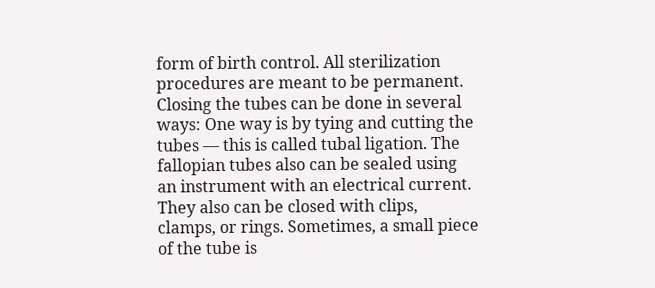form of birth control. All sterilization procedures are meant to be permanent. Closing the tubes can be done in several ways: One way is by tying and cutting the tubes — this is called tubal ligation. The fallopian tubes also can be sealed using an instrument with an electrical current. They also can be closed with clips, clamps, or rings. Sometimes, a small piece of the tube is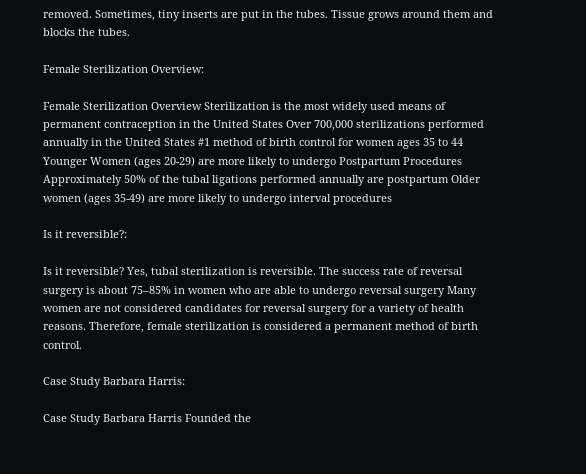removed. Sometimes, tiny inserts are put in the tubes. Tissue grows around them and blocks the tubes.

Female Sterilization Overview:

Female Sterilization Overview Sterilization is the most widely used means of permanent contraception in the United States Over 700,000 sterilizations performed annually in the United States #1 method of birth control for women ages 35 to 44 Younger Women (ages 20-29) are more likely to undergo Postpartum Procedures Approximately 50% of the tubal ligations performed annually are postpartum Older women (ages 35-49) are more likely to undergo interval procedures

Is it reversible?:

Is it reversible? Yes, tubal sterilization is reversible. The success rate of reversal surgery is about 75–85% in women who are able to undergo reversal surgery Many women are not considered candidates for reversal surgery for a variety of health reasons. Therefore, female sterilization is considered a permanent method of birth control.

Case Study Barbara Harris:

Case Study Barbara Harris Founded the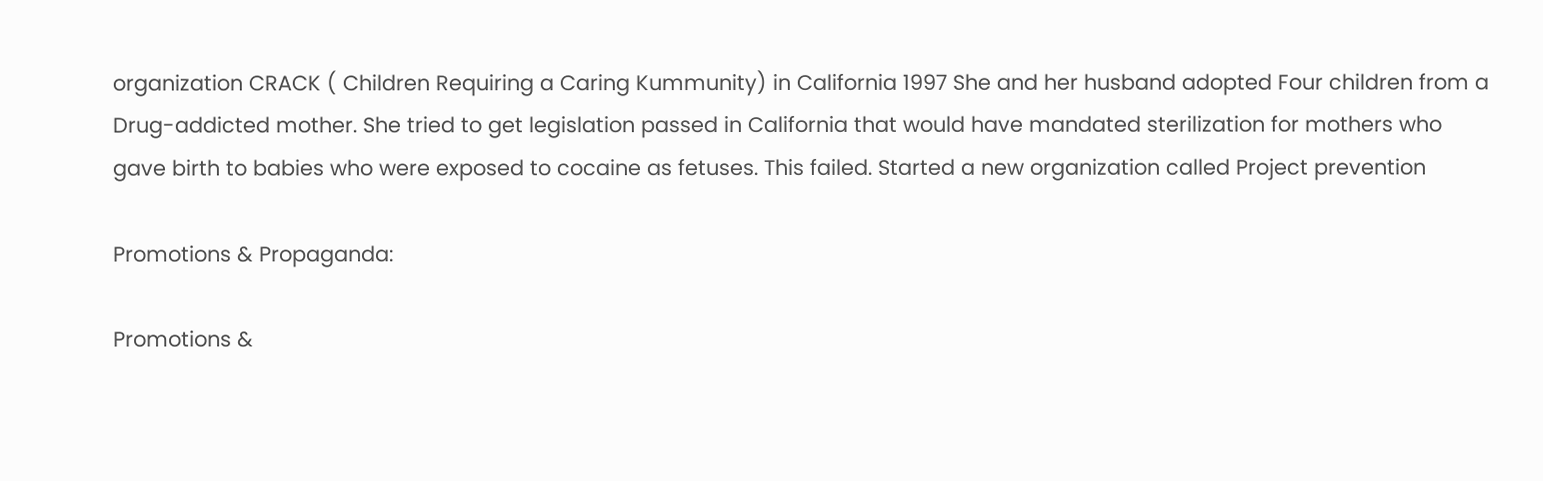organization CRACK ( Children Requiring a Caring Kummunity) in California 1997 She and her husband adopted Four children from a Drug-addicted mother. She tried to get legislation passed in California that would have mandated sterilization for mothers who gave birth to babies who were exposed to cocaine as fetuses. This failed. Started a new organization called Project prevention

Promotions & Propaganda:

Promotions &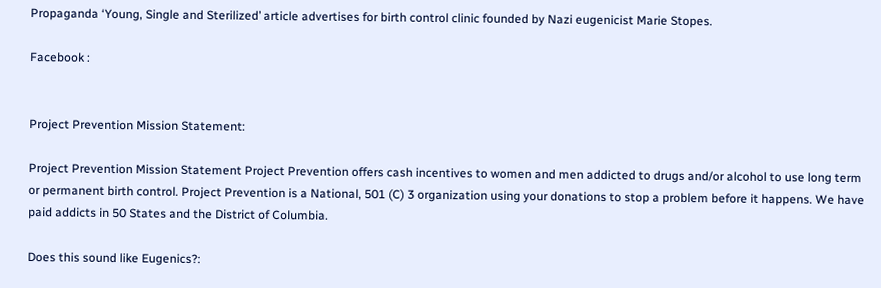Propaganda ‘Young, Single and Sterilized’ article advertises for birth control clinic founded by Nazi eugenicist Marie Stopes.

Facebook :


Project Prevention Mission Statement:

Project Prevention Mission Statement Project Prevention offers cash incentives to women and men addicted to drugs and/or alcohol to use long term or permanent birth control. Project Prevention is a National, 501 (C) 3 organization using your donations to stop a problem before it happens. We have paid addicts in 50 States and the District of Columbia.

Does this sound like Eugenics?: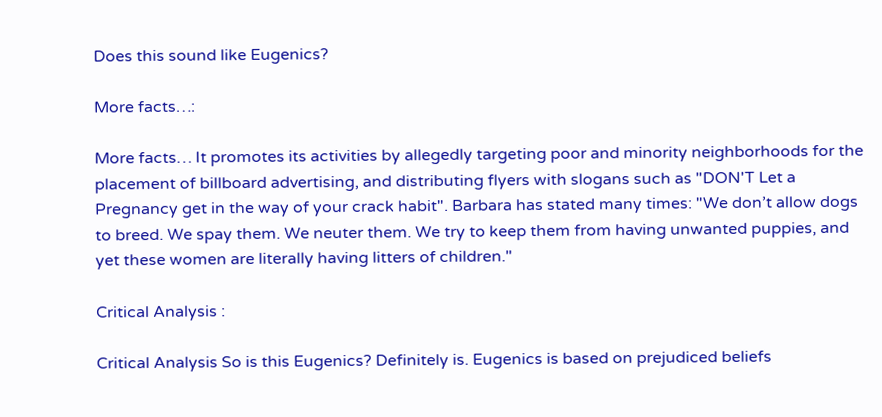Does this sound like Eugenics?

More facts…:

More facts… It promotes its activities by allegedly targeting poor and minority neighborhoods for the placement of billboard advertising, and distributing flyers with slogans such as "DON'T Let a Pregnancy get in the way of your crack habit". Barbara has stated many times: "We don’t allow dogs to breed. We spay them. We neuter them. We try to keep them from having unwanted puppies, and yet these women are literally having litters of children."

Critical Analysis :

Critical Analysis So is this Eugenics? Definitely is. Eugenics is based on prejudiced beliefs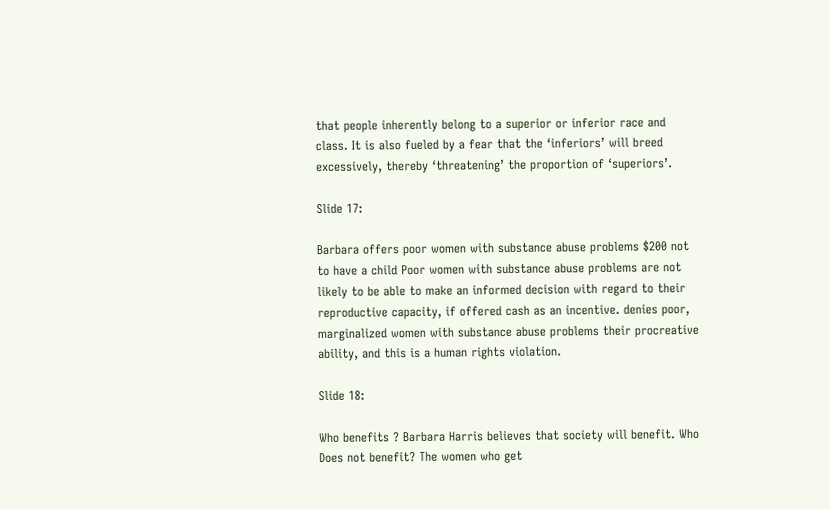that people inherently belong to a superior or inferior race and class. It is also fueled by a fear that the ‘inferiors’ will breed excessively, thereby ‘threatening’ the proportion of ‘superiors’.

Slide 17:

Barbara offers poor women with substance abuse problems $200 not to have a child Poor women with substance abuse problems are not likely to be able to make an informed decision with regard to their reproductive capacity, if offered cash as an incentive. denies poor, marginalized women with substance abuse problems their procreative ability, and this is a human rights violation.

Slide 18:

Who benefits ? Barbara Harris believes that society will benefit. Who Does not benefit? The women who get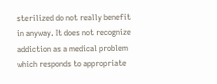sterilized do not really benefit in anyway. It does not recognize addiction as a medical problem which responds to appropriate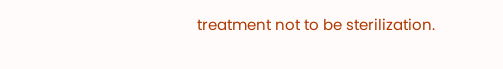treatment not to be sterilization.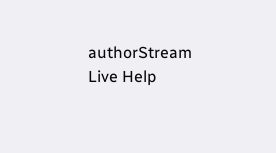authorStream Live Help